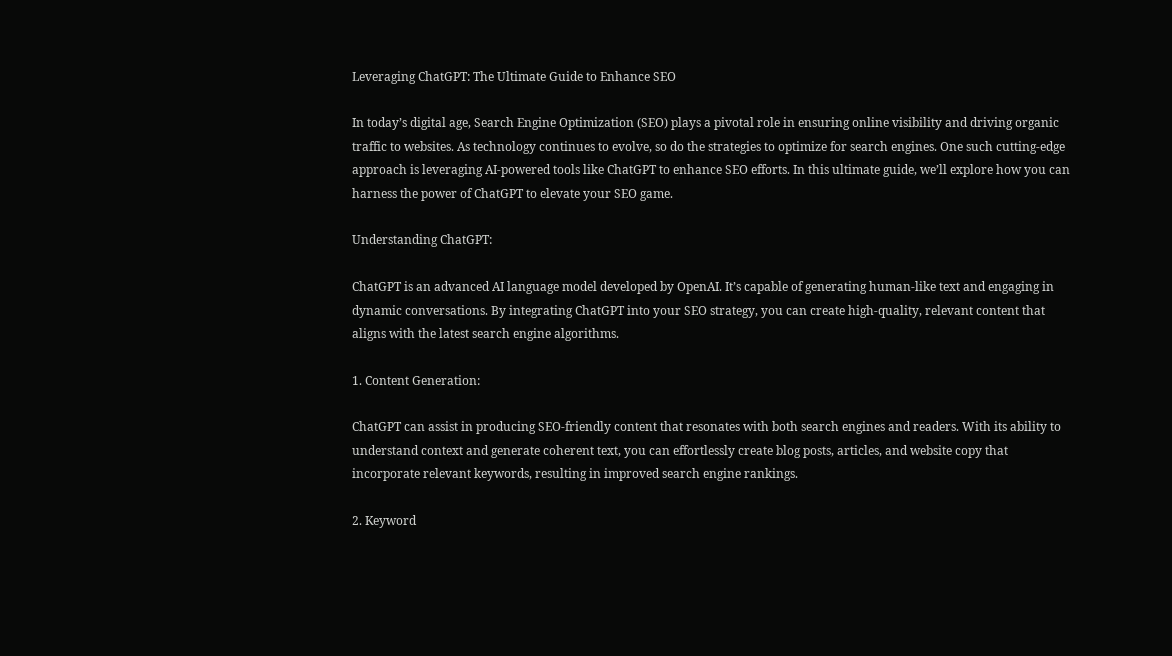Leveraging ChatGPT: The Ultimate Guide to Enhance SEO

In today’s digital age, Search Engine Optimization (SEO) plays a pivotal role in ensuring online visibility and driving organic traffic to websites. As technology continues to evolve, so do the strategies to optimize for search engines. One such cutting-edge approach is leveraging AI-powered tools like ChatGPT to enhance SEO efforts. In this ultimate guide, we’ll explore how you can harness the power of ChatGPT to elevate your SEO game.

Understanding ChatGPT:

ChatGPT is an advanced AI language model developed by OpenAI. It’s capable of generating human-like text and engaging in dynamic conversations. By integrating ChatGPT into your SEO strategy, you can create high-quality, relevant content that aligns with the latest search engine algorithms.

1. Content Generation:

ChatGPT can assist in producing SEO-friendly content that resonates with both search engines and readers. With its ability to understand context and generate coherent text, you can effortlessly create blog posts, articles, and website copy that incorporate relevant keywords, resulting in improved search engine rankings.

2. Keyword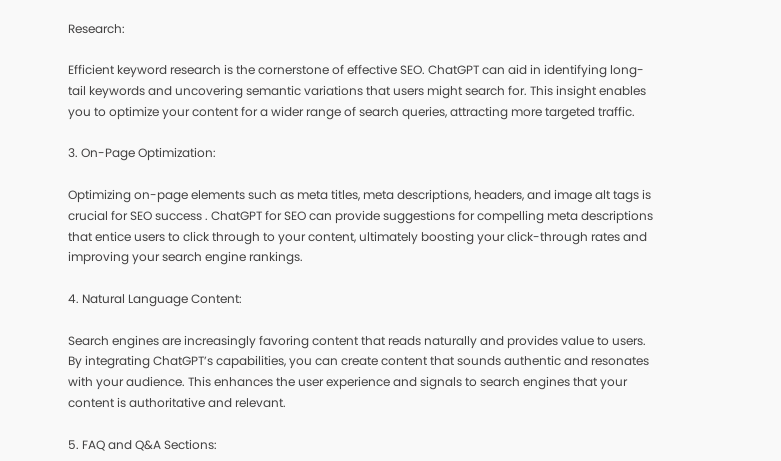Research:

Efficient keyword research is the cornerstone of effective SEO. ChatGPT can aid in identifying long-tail keywords and uncovering semantic variations that users might search for. This insight enables you to optimize your content for a wider range of search queries, attracting more targeted traffic.

3. On-Page Optimization:

Optimizing on-page elements such as meta titles, meta descriptions, headers, and image alt tags is crucial for SEO success . ChatGPT for SEO can provide suggestions for compelling meta descriptions that entice users to click through to your content, ultimately boosting your click-through rates and improving your search engine rankings.

4. Natural Language Content:

Search engines are increasingly favoring content that reads naturally and provides value to users. By integrating ChatGPT’s capabilities, you can create content that sounds authentic and resonates with your audience. This enhances the user experience and signals to search engines that your content is authoritative and relevant.

5. FAQ and Q&A Sections: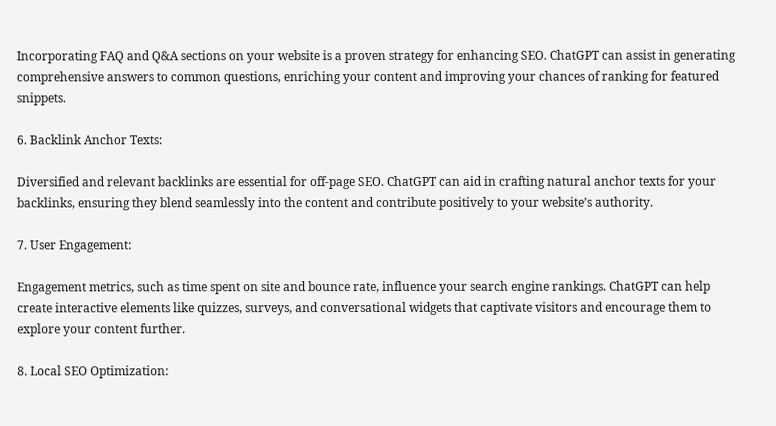Incorporating FAQ and Q&A sections on your website is a proven strategy for enhancing SEO. ChatGPT can assist in generating comprehensive answers to common questions, enriching your content and improving your chances of ranking for featured snippets.

6. Backlink Anchor Texts:

Diversified and relevant backlinks are essential for off-page SEO. ChatGPT can aid in crafting natural anchor texts for your backlinks, ensuring they blend seamlessly into the content and contribute positively to your website’s authority.

7. User Engagement:

Engagement metrics, such as time spent on site and bounce rate, influence your search engine rankings. ChatGPT can help create interactive elements like quizzes, surveys, and conversational widgets that captivate visitors and encourage them to explore your content further.

8. Local SEO Optimization: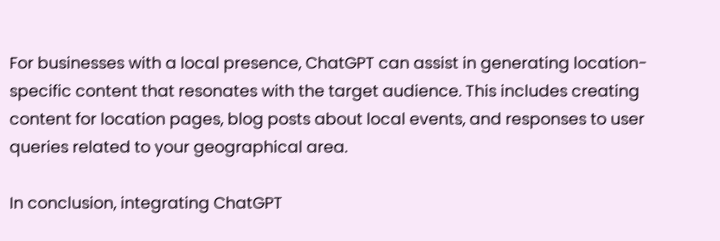For businesses with a local presence, ChatGPT can assist in generating location-specific content that resonates with the target audience. This includes creating content for location pages, blog posts about local events, and responses to user queries related to your geographical area.

In conclusion, integrating ChatGPT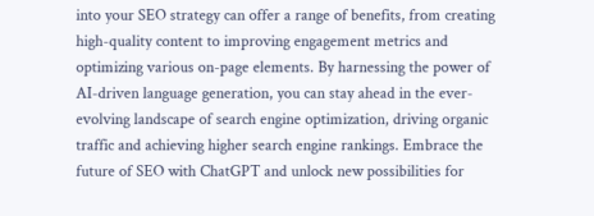into your SEO strategy can offer a range of benefits, from creating high-quality content to improving engagement metrics and optimizing various on-page elements. By harnessing the power of AI-driven language generation, you can stay ahead in the ever-evolving landscape of search engine optimization, driving organic traffic and achieving higher search engine rankings. Embrace the future of SEO with ChatGPT and unlock new possibilities for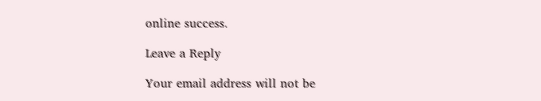online success.

Leave a Reply

Your email address will not be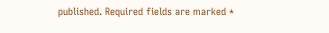published. Required fields are marked *